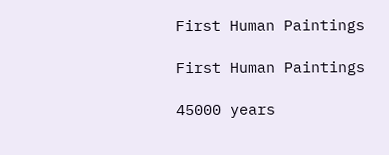First Human Paintings

First Human Paintings

45000 years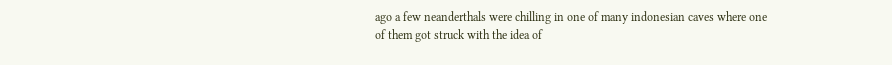ago a few neanderthals were chilling in one of many indonesian caves where one of them got struck with the idea of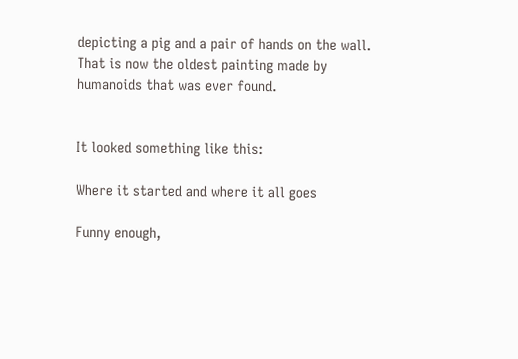depicting a pig and a pair of hands on the wall. That is now the oldest painting made by humanoids that was ever found.


It looked something like this:

Where it started and where it all goes

Funny enough,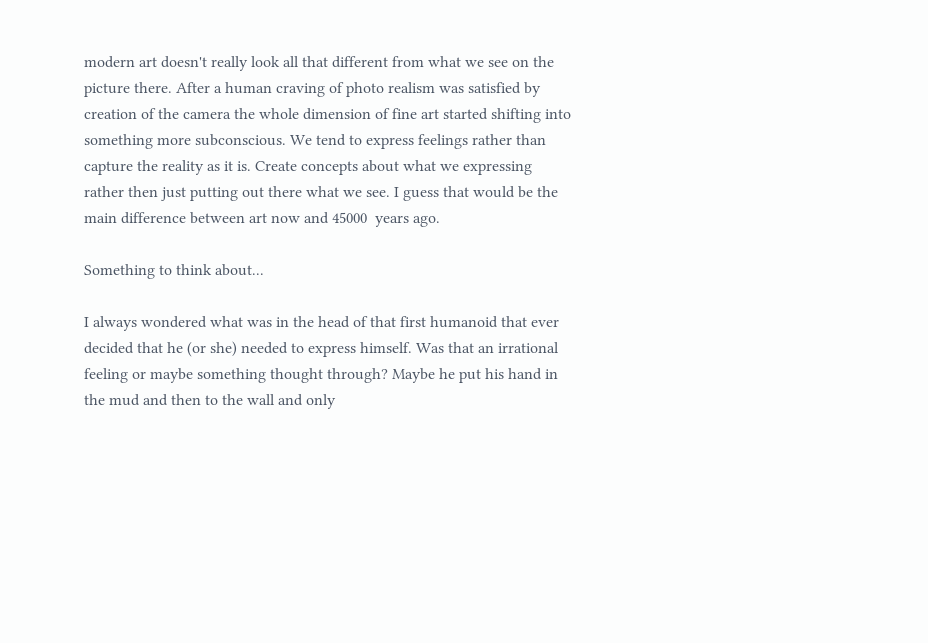modern art doesn't really look all that different from what we see on the picture there. After a human craving of photo realism was satisfied by creation of the camera the whole dimension of fine art started shifting into something more subconscious. We tend to express feelings rather than capture the reality as it is. Create concepts about what we expressing rather then just putting out there what we see. I guess that would be the main difference between art now and 45000  years ago.

Something to think about...

I always wondered what was in the head of that first humanoid that ever decided that he (or she) needed to express himself. Was that an irrational feeling or maybe something thought through? Maybe he put his hand in the mud and then to the wall and only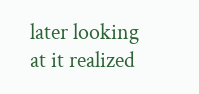later looking at it realized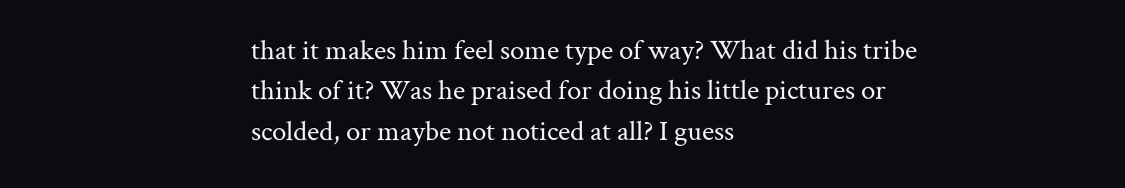that it makes him feel some type of way? What did his tribe think of it? Was he praised for doing his little pictures or scolded, or maybe not noticed at all? I guess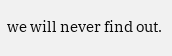we will never find out.